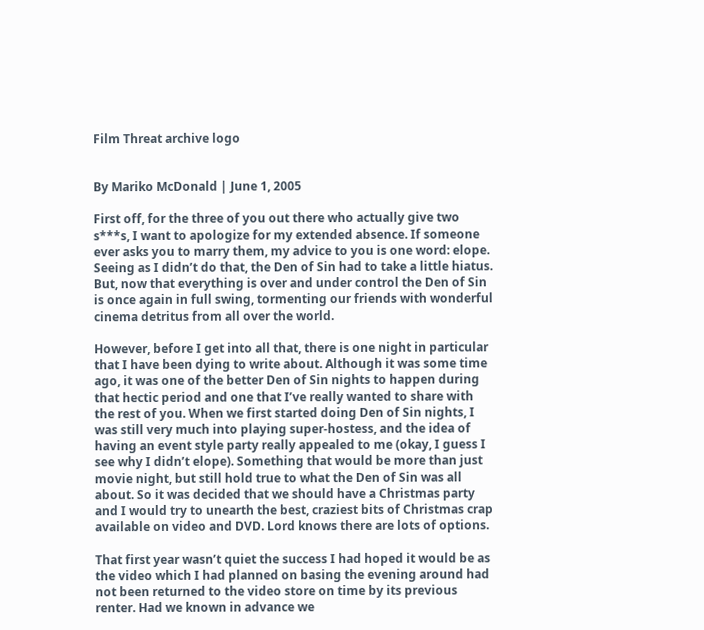Film Threat archive logo


By Mariko McDonald | June 1, 2005

First off, for the three of you out there who actually give two s***s, I want to apologize for my extended absence. If someone ever asks you to marry them, my advice to you is one word: elope. Seeing as I didn’t do that, the Den of Sin had to take a little hiatus. But, now that everything is over and under control the Den of Sin is once again in full swing, tormenting our friends with wonderful cinema detritus from all over the world.

However, before I get into all that, there is one night in particular that I have been dying to write about. Although it was some time ago, it was one of the better Den of Sin nights to happen during that hectic period and one that I’ve really wanted to share with the rest of you. When we first started doing Den of Sin nights, I was still very much into playing super-hostess, and the idea of having an event style party really appealed to me (okay, I guess I see why I didn’t elope). Something that would be more than just movie night, but still hold true to what the Den of Sin was all about. So it was decided that we should have a Christmas party and I would try to unearth the best, craziest bits of Christmas crap available on video and DVD. Lord knows there are lots of options.

That first year wasn’t quiet the success I had hoped it would be as the video which I had planned on basing the evening around had not been returned to the video store on time by its previous renter. Had we known in advance we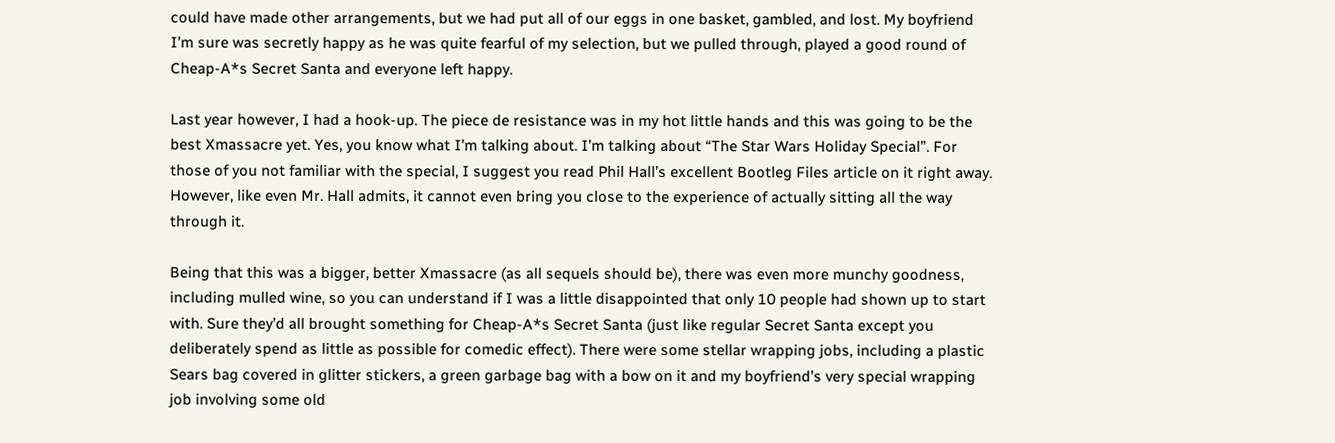could have made other arrangements, but we had put all of our eggs in one basket, gambled, and lost. My boyfriend I’m sure was secretly happy as he was quite fearful of my selection, but we pulled through, played a good round of Cheap-A*s Secret Santa and everyone left happy.

Last year however, I had a hook-up. The piece de resistance was in my hot little hands and this was going to be the best Xmassacre yet. Yes, you know what I’m talking about. I’m talking about “The Star Wars Holiday Special”. For those of you not familiar with the special, I suggest you read Phil Hall’s excellent Bootleg Files article on it right away. However, like even Mr. Hall admits, it cannot even bring you close to the experience of actually sitting all the way through it.

Being that this was a bigger, better Xmassacre (as all sequels should be), there was even more munchy goodness, including mulled wine, so you can understand if I was a little disappointed that only 10 people had shown up to start with. Sure they’d all brought something for Cheap-A*s Secret Santa (just like regular Secret Santa except you deliberately spend as little as possible for comedic effect). There were some stellar wrapping jobs, including a plastic Sears bag covered in glitter stickers, a green garbage bag with a bow on it and my boyfriend’s very special wrapping job involving some old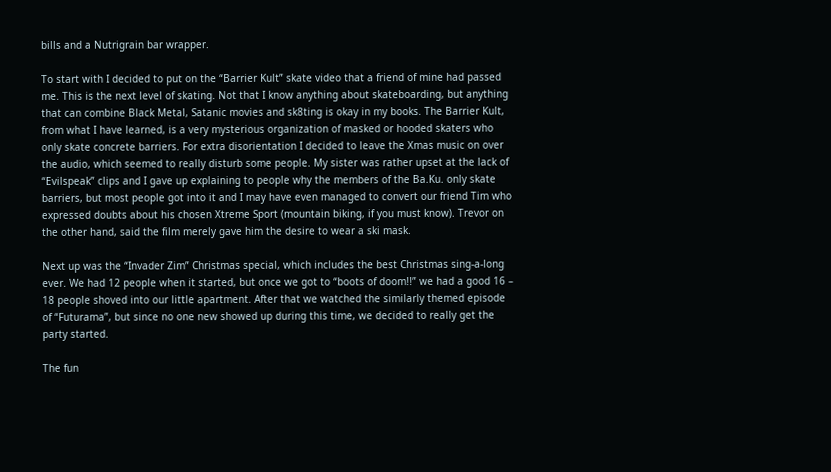bills and a Nutrigrain bar wrapper.

To start with I decided to put on the “Barrier Kult” skate video that a friend of mine had passed me. This is the next level of skating. Not that I know anything about skateboarding, but anything that can combine Black Metal, Satanic movies and sk8ting is okay in my books. The Barrier Kult, from what I have learned, is a very mysterious organization of masked or hooded skaters who only skate concrete barriers. For extra disorientation I decided to leave the Xmas music on over the audio, which seemed to really disturb some people. My sister was rather upset at the lack of “Evilspeak” clips and I gave up explaining to people why the members of the Ba.Ku. only skate barriers, but most people got into it and I may have even managed to convert our friend Tim who expressed doubts about his chosen Xtreme Sport (mountain biking, if you must know). Trevor on the other hand, said the film merely gave him the desire to wear a ski mask.

Next up was the “Invader Zim” Christmas special, which includes the best Christmas sing-a-long ever. We had 12 people when it started, but once we got to “boots of doom!!” we had a good 16 – 18 people shoved into our little apartment. After that we watched the similarly themed episode of “Futurama”, but since no one new showed up during this time, we decided to really get the party started.

The fun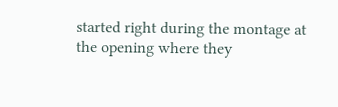started right during the montage at the opening where they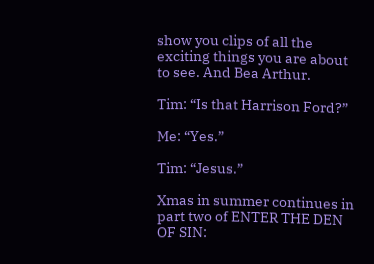show you clips of all the exciting things you are about to see. And Bea Arthur.

Tim: “Is that Harrison Ford?”

Me: “Yes.”

Tim: “Jesus.”

Xmas in summer continues in part two of ENTER THE DEN OF SIN: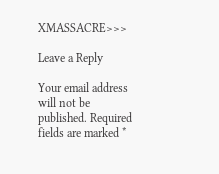XMASSACRE>>>

Leave a Reply

Your email address will not be published. Required fields are marked *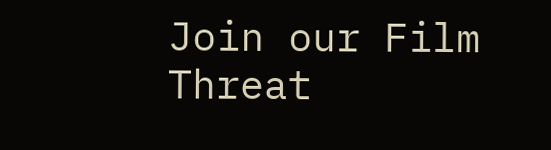Join our Film Threat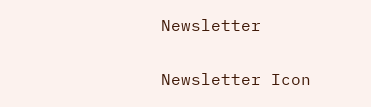Newsletter

Newsletter Icon